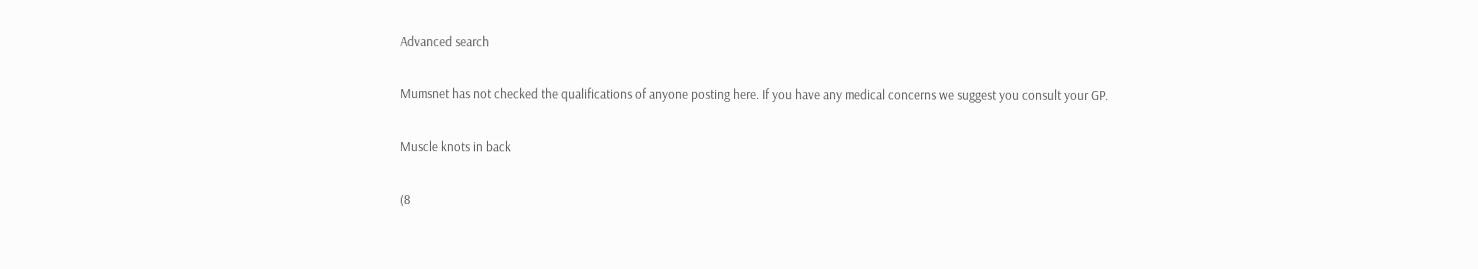Advanced search

Mumsnet has not checked the qualifications of anyone posting here. If you have any medical concerns we suggest you consult your GP.

Muscle knots in back

(8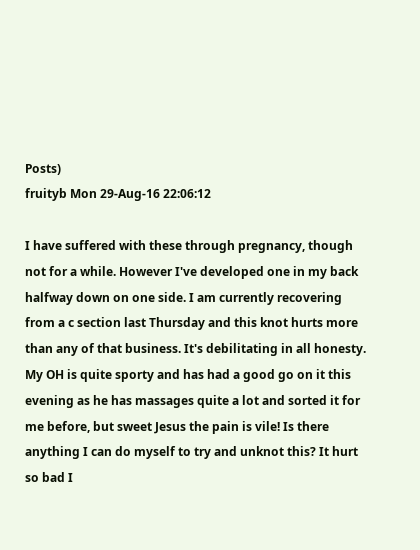Posts)
fruityb Mon 29-Aug-16 22:06:12

I have suffered with these through pregnancy, though not for a while. However I've developed one in my back halfway down on one side. I am currently recovering from a c section last Thursday and this knot hurts more than any of that business. It's debilitating in all honesty. My OH is quite sporty and has had a good go on it this evening as he has massages quite a lot and sorted it for me before, but sweet Jesus the pain is vile! Is there anything I can do myself to try and unknot this? It hurt so bad I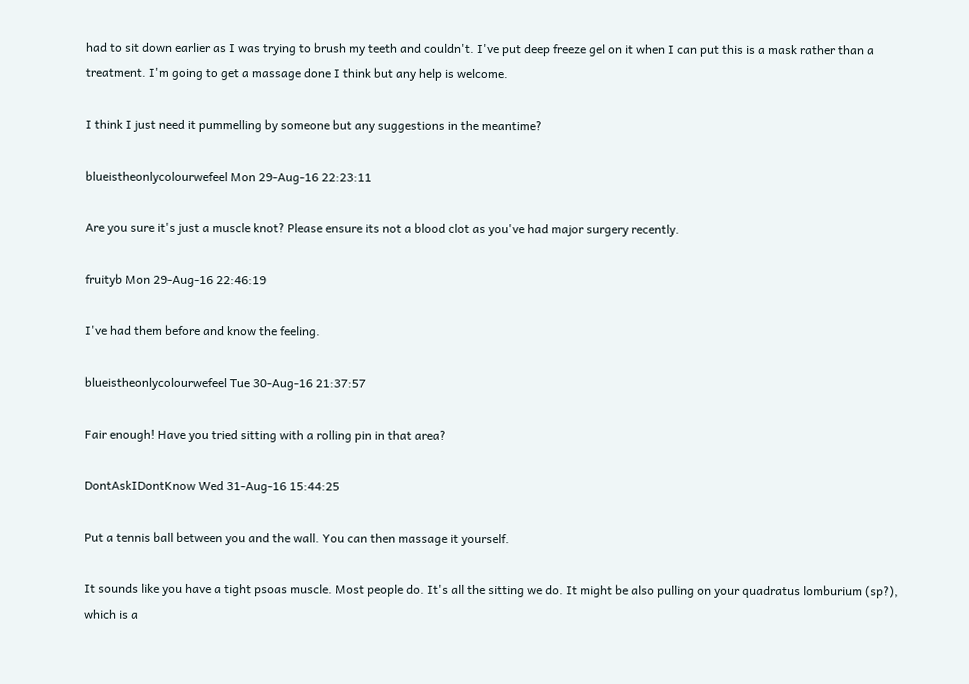had to sit down earlier as I was trying to brush my teeth and couldn't. I've put deep freeze gel on it when I can put this is a mask rather than a treatment. I'm going to get a massage done I think but any help is welcome.

I think I just need it pummelling by someone but any suggestions in the meantime?

blueistheonlycolourwefeel Mon 29-Aug-16 22:23:11

Are you sure it's just a muscle knot? Please ensure its not a blood clot as you've had major surgery recently.

fruityb Mon 29-Aug-16 22:46:19

I've had them before and know the feeling.

blueistheonlycolourwefeel Tue 30-Aug-16 21:37:57

Fair enough! Have you tried sitting with a rolling pin in that area?

DontAskIDontKnow Wed 31-Aug-16 15:44:25

Put a tennis ball between you and the wall. You can then massage it yourself.

It sounds like you have a tight psoas muscle. Most people do. It's all the sitting we do. It might be also pulling on your quadratus lomburium (sp?), which is a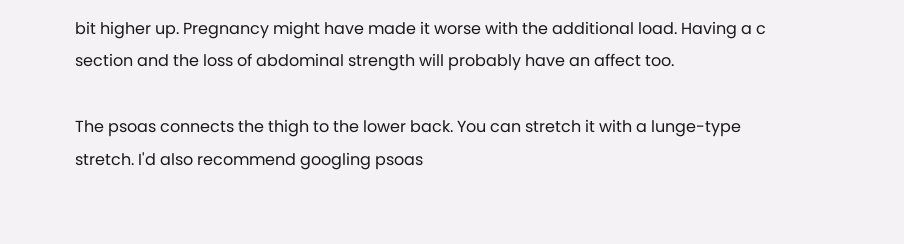bit higher up. Pregnancy might have made it worse with the additional load. Having a c section and the loss of abdominal strength will probably have an affect too.

The psoas connects the thigh to the lower back. You can stretch it with a lunge-type stretch. I'd also recommend googling psoas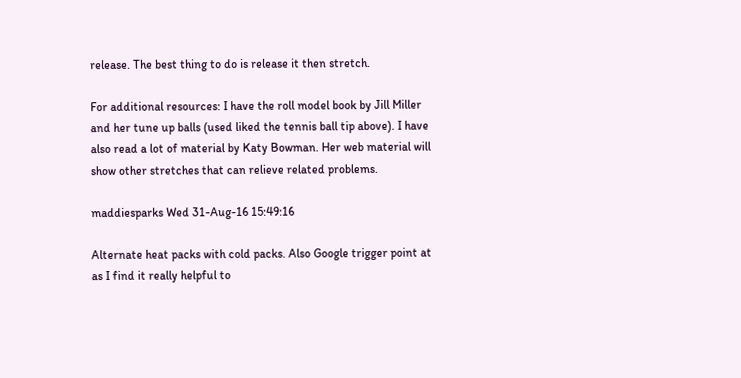release. The best thing to do is release it then stretch.

For additional resources: I have the roll model book by Jill Miller and her tune up balls (used liked the tennis ball tip above). I have also read a lot of material by Katy Bowman. Her web material will show other stretches that can relieve related problems.

maddiesparks Wed 31-Aug-16 15:49:16

Alternate heat packs with cold packs. Also Google trigger point at as I find it really helpful to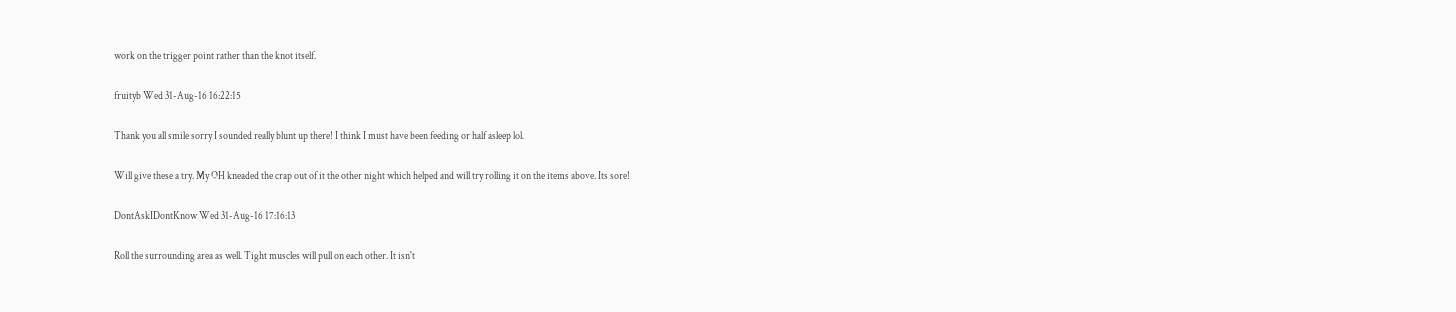work on the trigger point rather than the knot itself.

fruityb Wed 31-Aug-16 16:22:15

Thank you all smile sorry I sounded really blunt up there! I think I must have been feeding or half asleep lol.

Will give these a try. My OH kneaded the crap out of it the other night which helped and will try rolling it on the items above. Its sore!

DontAskIDontKnow Wed 31-Aug-16 17:16:13

Roll the surrounding area as well. Tight muscles will pull on each other. It isn't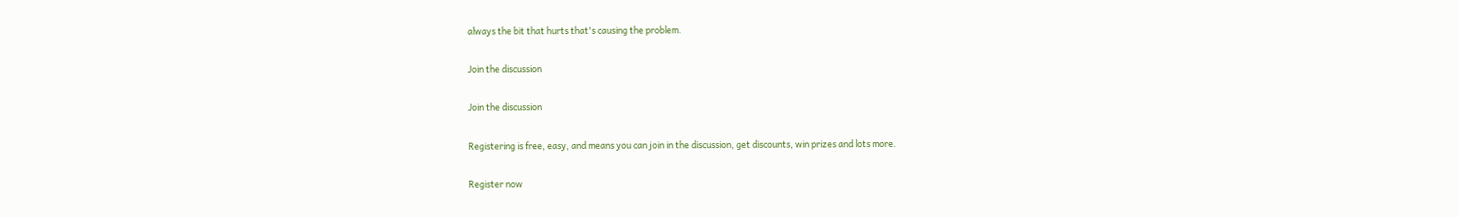always the bit that hurts that's causing the problem.

Join the discussion

Join the discussion

Registering is free, easy, and means you can join in the discussion, get discounts, win prizes and lots more.

Register now